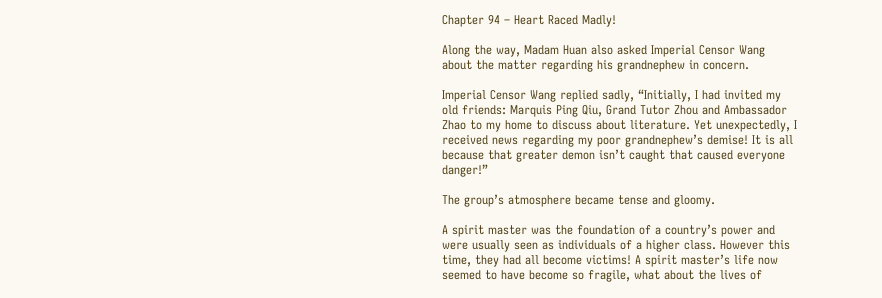Chapter 94 – Heart Raced Madly!

Along the way, Madam Huan also asked Imperial Censor Wang about the matter regarding his grandnephew in concern.

Imperial Censor Wang replied sadly, “Initially, I had invited my old friends: Marquis Ping Qiu, Grand Tutor Zhou and Ambassador Zhao to my home to discuss about literature. Yet unexpectedly, I received news regarding my poor grandnephew’s demise! It is all because that greater demon isn’t caught that caused everyone danger!”

The group’s atmosphere became tense and gloomy.

A spirit master was the foundation of a country’s power and were usually seen as individuals of a higher class. However this time, they had all become victims! A spirit master’s life now seemed to have become so fragile, what about the lives of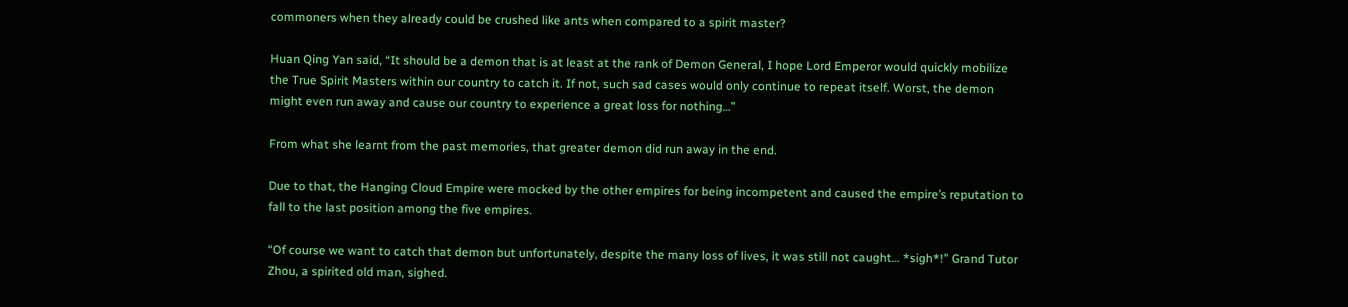commoners when they already could be crushed like ants when compared to a spirit master?

Huan Qing Yan said, “It should be a demon that is at least at the rank of Demon General, I hope Lord Emperor would quickly mobilize the True Spirit Masters within our country to catch it. If not, such sad cases would only continue to repeat itself. Worst, the demon might even run away and cause our country to experience a great loss for nothing…”

From what she learnt from the past memories, that greater demon did run away in the end.

Due to that, the Hanging Cloud Empire were mocked by the other empires for being incompetent and caused the empire’s reputation to fall to the last position among the five empires.

“Of course we want to catch that demon but unfortunately, despite the many loss of lives, it was still not caught… *sigh*!” Grand Tutor Zhou, a spirited old man, sighed.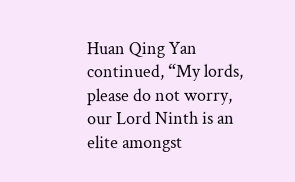Huan Qing Yan continued, “My lords, please do not worry, our Lord Ninth is an elite amongst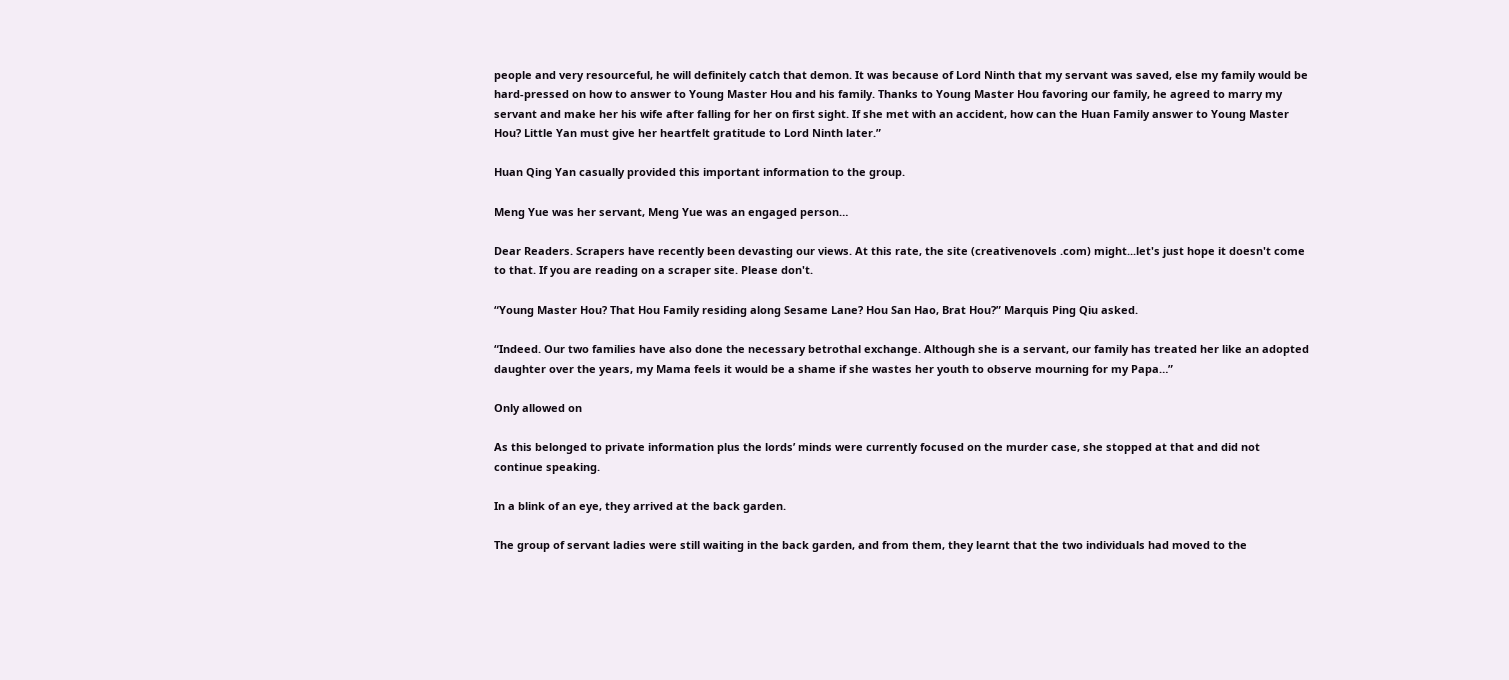people and very resourceful, he will definitely catch that demon. It was because of Lord Ninth that my servant was saved, else my family would be hard-pressed on how to answer to Young Master Hou and his family. Thanks to Young Master Hou favoring our family, he agreed to marry my servant and make her his wife after falling for her on first sight. If she met with an accident, how can the Huan Family answer to Young Master Hou? Little Yan must give her heartfelt gratitude to Lord Ninth later.”

Huan Qing Yan casually provided this important information to the group.

Meng Yue was her servant, Meng Yue was an engaged person…

Dear Readers. Scrapers have recently been devasting our views. At this rate, the site (creativenovels .com) might...let's just hope it doesn't come to that. If you are reading on a scraper site. Please don't.

“Young Master Hou? That Hou Family residing along Sesame Lane? Hou San Hao, Brat Hou?” Marquis Ping Qiu asked.

“Indeed. Our two families have also done the necessary betrothal exchange. Although she is a servant, our family has treated her like an adopted daughter over the years, my Mama feels it would be a shame if she wastes her youth to observe mourning for my Papa…”

Only allowed on

As this belonged to private information plus the lords’ minds were currently focused on the murder case, she stopped at that and did not continue speaking.

In a blink of an eye, they arrived at the back garden.

The group of servant ladies were still waiting in the back garden, and from them, they learnt that the two individuals had moved to the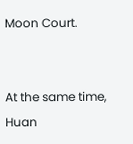Moon Court.


At the same time, Huan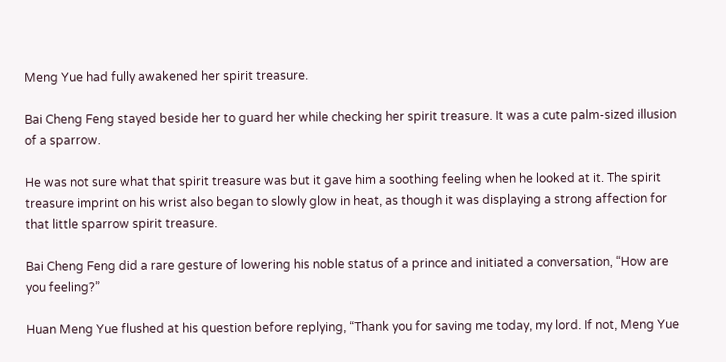Meng Yue had fully awakened her spirit treasure.

Bai Cheng Feng stayed beside her to guard her while checking her spirit treasure. It was a cute palm-sized illusion of a sparrow.

He was not sure what that spirit treasure was but it gave him a soothing feeling when he looked at it. The spirit treasure imprint on his wrist also began to slowly glow in heat, as though it was displaying a strong affection for that little sparrow spirit treasure.

Bai Cheng Feng did a rare gesture of lowering his noble status of a prince and initiated a conversation, “How are you feeling?”

Huan Meng Yue flushed at his question before replying, “Thank you for saving me today, my lord. If not, Meng Yue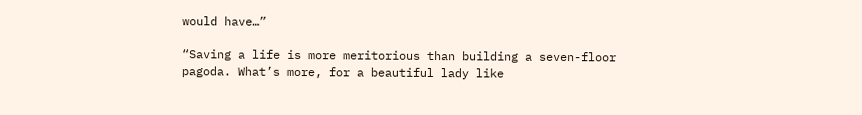would have…”

“Saving a life is more meritorious than building a seven-floor pagoda. What’s more, for a beautiful lady like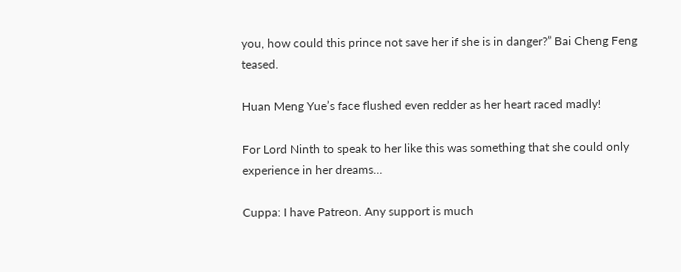you, how could this prince not save her if she is in danger?” Bai Cheng Feng teased.

Huan Meng Yue’s face flushed even redder as her heart raced madly!

For Lord Ninth to speak to her like this was something that she could only experience in her dreams…

Cuppa: I have Patreon. Any support is much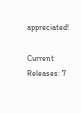appreciated!

Current Releases: 7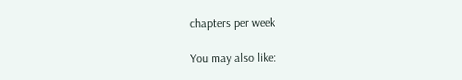chapters per week

You may also like: